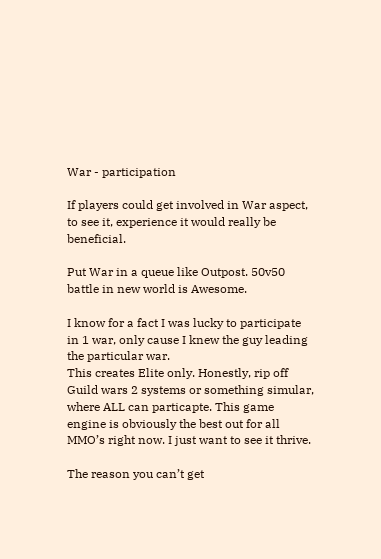War - participation

If players could get involved in War aspect, to see it, experience it would really be beneficial.

Put War in a queue like Outpost. 50v50 battle in new world is Awesome.

I know for a fact I was lucky to participate in 1 war, only cause I knew the guy leading the particular war.
This creates Elite only. Honestly, rip off Guild wars 2 systems or something simular, where ALL can particapte. This game engine is obviously the best out for all MMO’s right now. I just want to see it thrive.

The reason you can’t get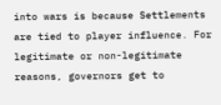into wars is because Settlements are tied to player influence. For legitimate or non-legitimate reasons, governors get to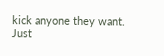kick anyone they want.
Just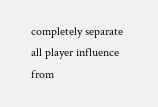completely separate all player influence from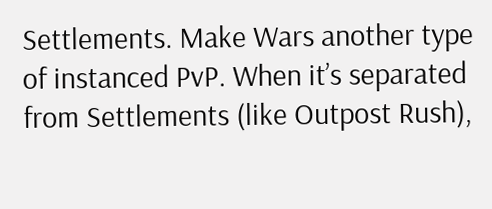Settlements. Make Wars another type of instanced PvP. When it’s separated from Settlements (like Outpost Rush),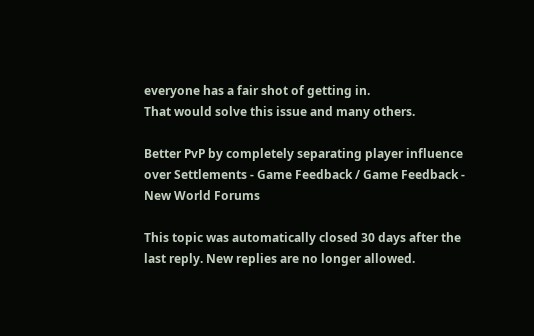everyone has a fair shot of getting in.
That would solve this issue and many others.

Better PvP by completely separating player influence over Settlements - Game Feedback / Game Feedback - New World Forums

This topic was automatically closed 30 days after the last reply. New replies are no longer allowed.